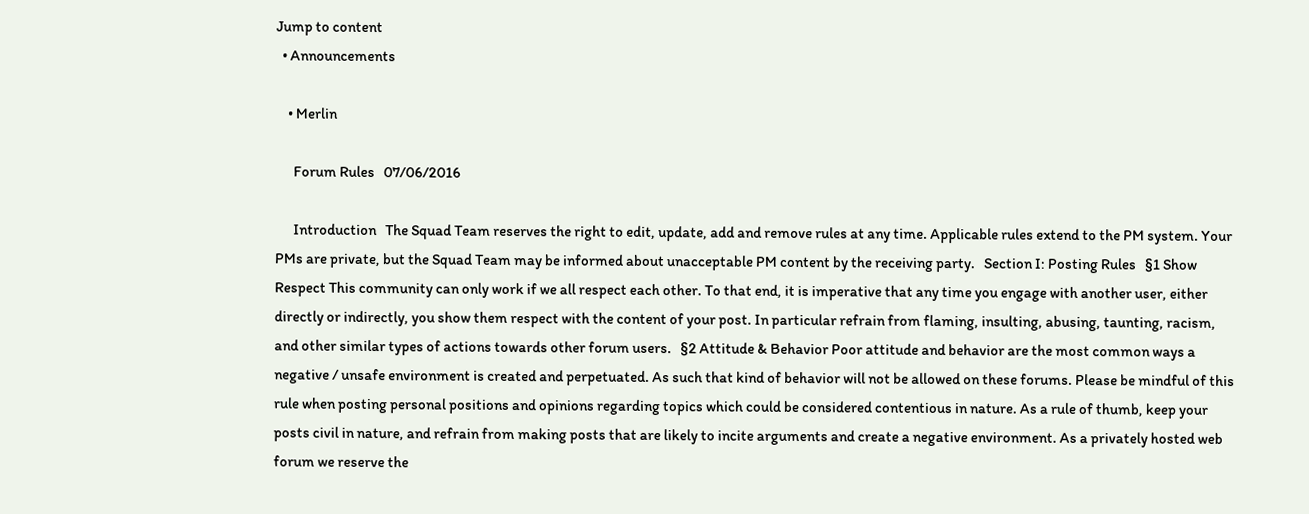Jump to content
  • Announcements

    • Merlin

      Forum Rules   07/06/2016

      Introduction   The Squad Team reserves the right to edit, update, add and remove rules at any time. Applicable rules extend to the PM system. Your PMs are private, but the Squad Team may be informed about unacceptable PM content by the receiving party.   Section I: Posting Rules   §1 Show Respect This community can only work if we all respect each other. To that end, it is imperative that any time you engage with another user, either directly or indirectly, you show them respect with the content of your post. In particular refrain from flaming, insulting, abusing, taunting, racism, and other similar types of actions towards other forum users.   §2 Attitude & Behavior Poor attitude and behavior are the most common ways a negative / unsafe environment is created and perpetuated. As such that kind of behavior will not be allowed on these forums. Please be mindful of this rule when posting personal positions and opinions regarding topics which could be considered contentious in nature. As a rule of thumb, keep your posts civil in nature, and refrain from making posts that are likely to incite arguments and create a negative environment. As a privately hosted web forum we reserve the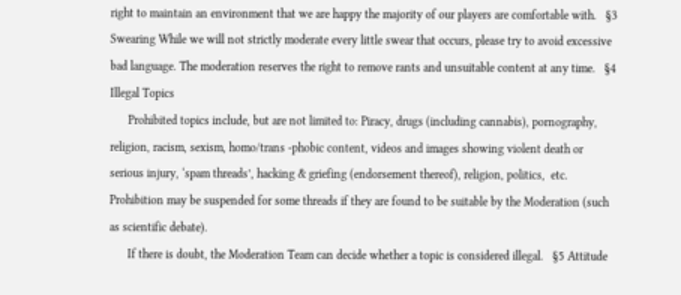right to maintain an environment that we are happy the majority of our players are comfortable with.   §3 Swearing While we will not strictly moderate every little swear that occurs, please try to avoid excessive bad language. The moderation reserves the right to remove rants and unsuitable content at any time.   §4 Illegal Topics
      Prohibited topics include, but are not limited to: Piracy, drugs (including cannabis), pornography, religion, racism, sexism, homo/trans -phobic content, videos and images showing violent death or serious injury, ‘spam threads’, hacking & griefing (endorsement thereof), religion, politics,  etc. Prohibition may be suspended for some threads if they are found to be suitable by the Moderation (such as scientific debate).
      If there is doubt, the Moderation Team can decide whether a topic is considered illegal.   §5 Attitude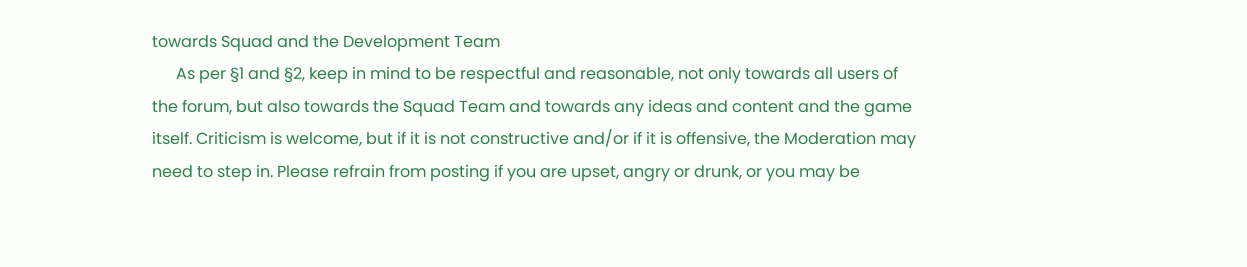towards Squad and the Development Team
      As per §1 and §2, keep in mind to be respectful and reasonable, not only towards all users of the forum, but also towards the Squad Team and towards any ideas and content and the game itself. Criticism is welcome, but if it is not constructive and/or if it is offensive, the Moderation may need to step in. Please refrain from posting if you are upset, angry or drunk, or you may be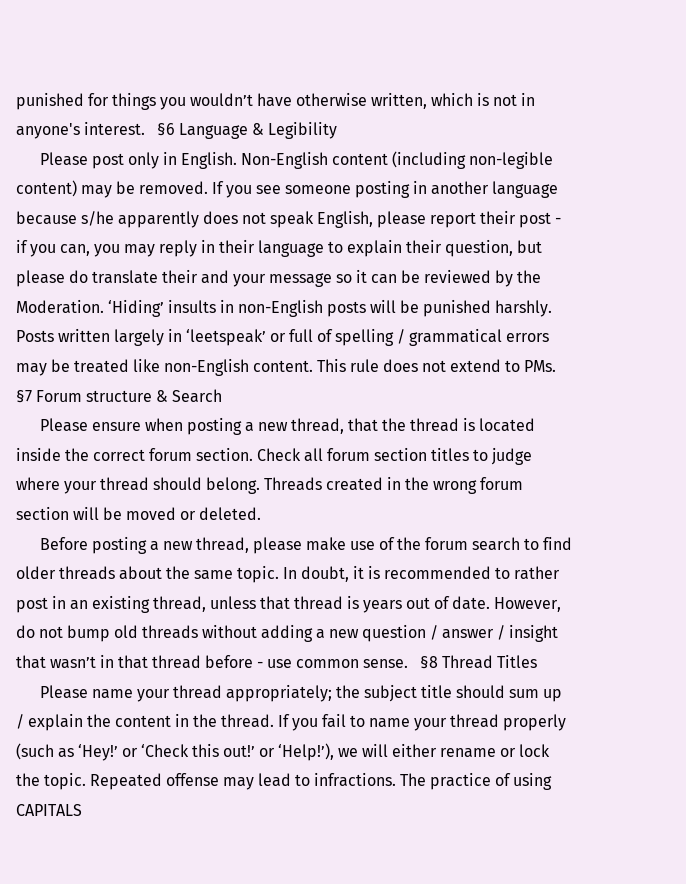punished for things you wouldn’t have otherwise written, which is not in anyone's interest.   §6 Language & Legibility
      Please post only in English. Non-English content (including non-legible content) may be removed. If you see someone posting in another language because s/he apparently does not speak English, please report their post - if you can, you may reply in their language to explain their question, but please do translate their and your message so it can be reviewed by the Moderation. ‘Hiding’ insults in non-English posts will be punished harshly. Posts written largely in ‘leetspeak’ or full of spelling / grammatical errors may be treated like non-English content. This rule does not extend to PMs.   §7 Forum structure & Search
      Please ensure when posting a new thread, that the thread is located inside the correct forum section. Check all forum section titles to judge where your thread should belong. Threads created in the wrong forum section will be moved or deleted.
      Before posting a new thread, please make use of the forum search to find older threads about the same topic. In doubt, it is recommended to rather post in an existing thread, unless that thread is years out of date. However, do not bump old threads without adding a new question / answer / insight that wasn’t in that thread before - use common sense.   §8 Thread Titles
      Please name your thread appropriately; the subject title should sum up / explain the content in the thread. If you fail to name your thread properly (such as ‘Hey!’ or ‘Check this out!’ or ‘Help!’), we will either rename or lock the topic. Repeated offense may lead to infractions. The practice of using CAPITALS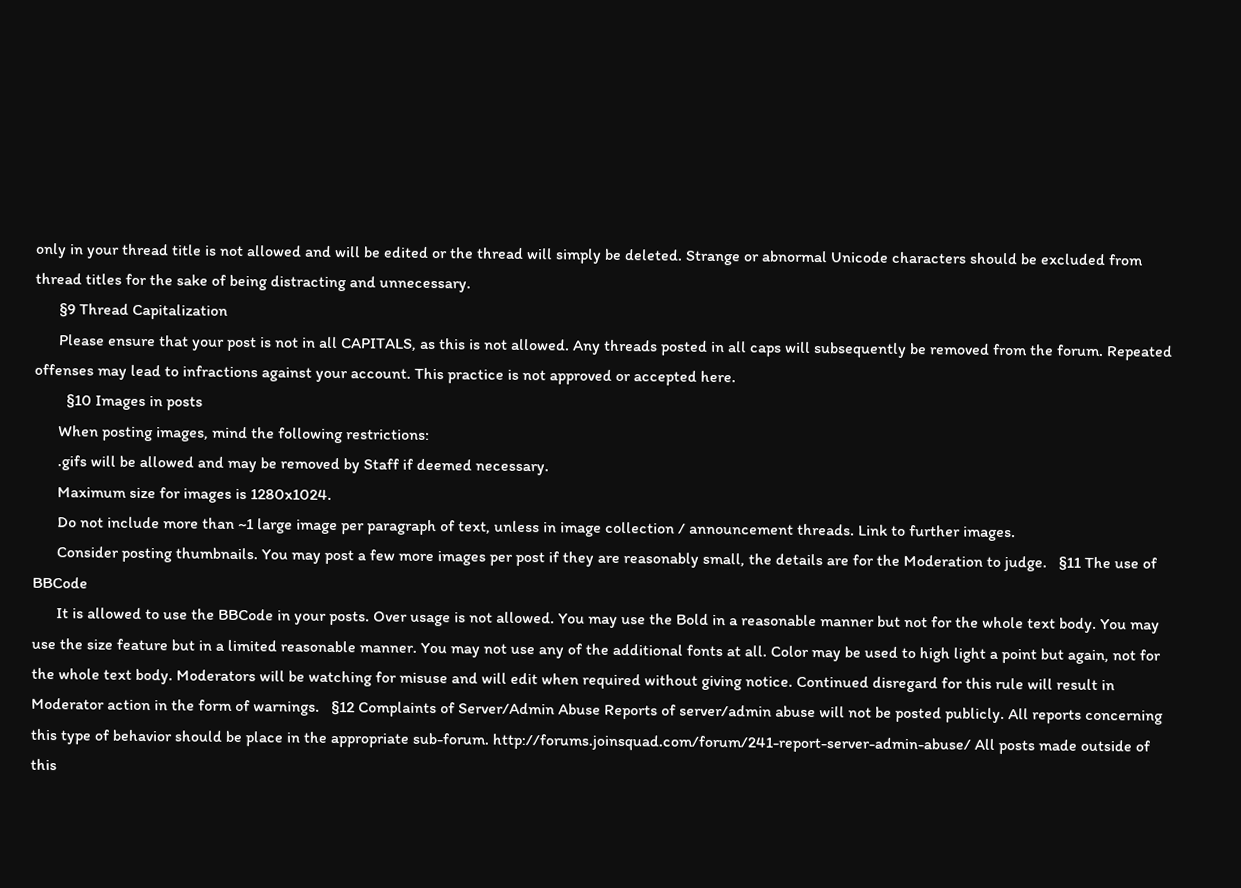only in your thread title is not allowed and will be edited or the thread will simply be deleted. Strange or abnormal Unicode characters should be excluded from thread titles for the sake of being distracting and unnecessary.
      §9 Thread Capitalization
      Please ensure that your post is not in all CAPITALS, as this is not allowed. Any threads posted in all caps will subsequently be removed from the forum. Repeated offenses may lead to infractions against your account. This practice is not approved or accepted here.
        §10 Images in posts
      When posting images, mind the following restrictions:
      .gifs will be allowed and may be removed by Staff if deemed necessary.
      Maximum size for images is 1280x1024.
      Do not include more than ~1 large image per paragraph of text, unless in image collection / announcement threads. Link to further images.
      Consider posting thumbnails. You may post a few more images per post if they are reasonably small, the details are for the Moderation to judge.   §11 The use of BBCode
      It is allowed to use the BBCode in your posts. Over usage is not allowed. You may use the Bold in a reasonable manner but not for the whole text body. You may use the size feature but in a limited reasonable manner. You may not use any of the additional fonts at all. Color may be used to high light a point but again, not for the whole text body. Moderators will be watching for misuse and will edit when required without giving notice. Continued disregard for this rule will result in Moderator action in the form of warnings.   §12 Complaints of Server/Admin Abuse Reports of server/admin abuse will not be posted publicly. All reports concerning this type of behavior should be place in the appropriate sub-forum. http://forums.joinsquad.com/forum/241-report-server-admin-abuse/ All posts made outside of this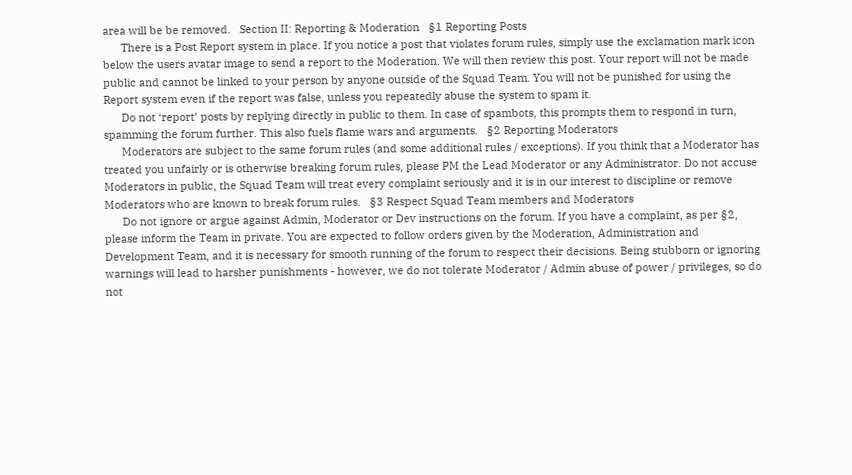area will be be removed.   Section II: Reporting & Moderation   §1 Reporting Posts
      There is a Post Report system in place. If you notice a post that violates forum rules, simply use the exclamation mark icon below the users avatar image to send a report to the Moderation. We will then review this post. Your report will not be made public and cannot be linked to your person by anyone outside of the Squad Team. You will not be punished for using the Report system even if the report was false, unless you repeatedly abuse the system to spam it.
      Do not ‘report’ posts by replying directly in public to them. In case of spambots, this prompts them to respond in turn, spamming the forum further. This also fuels flame wars and arguments.   §2 Reporting Moderators
      Moderators are subject to the same forum rules (and some additional rules / exceptions). If you think that a Moderator has treated you unfairly or is otherwise breaking forum rules, please PM the Lead Moderator or any Administrator. Do not accuse Moderators in public, the Squad Team will treat every complaint seriously and it is in our interest to discipline or remove Moderators who are known to break forum rules.   §3 Respect Squad Team members and Moderators
      Do not ignore or argue against Admin, Moderator or Dev instructions on the forum. If you have a complaint, as per §2, please inform the Team in private. You are expected to follow orders given by the Moderation, Administration and Development Team, and it is necessary for smooth running of the forum to respect their decisions. Being stubborn or ignoring warnings will lead to harsher punishments - however, we do not tolerate Moderator / Admin abuse of power / privileges, so do not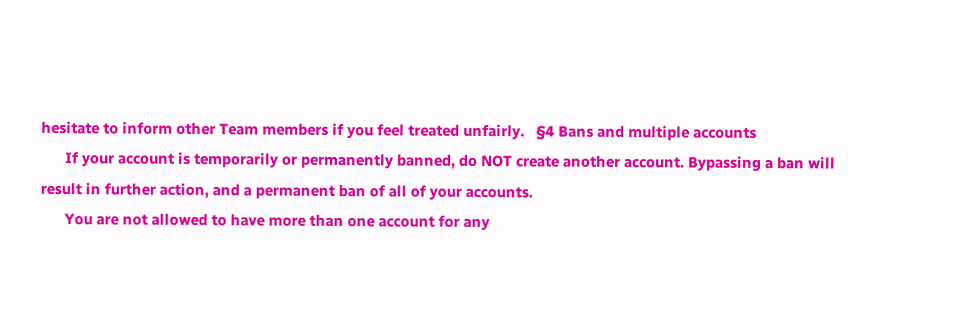hesitate to inform other Team members if you feel treated unfairly.   §4 Bans and multiple accounts
      If your account is temporarily or permanently banned, do NOT create another account. Bypassing a ban will result in further action, and a permanent ban of all of your accounts.
      You are not allowed to have more than one account for any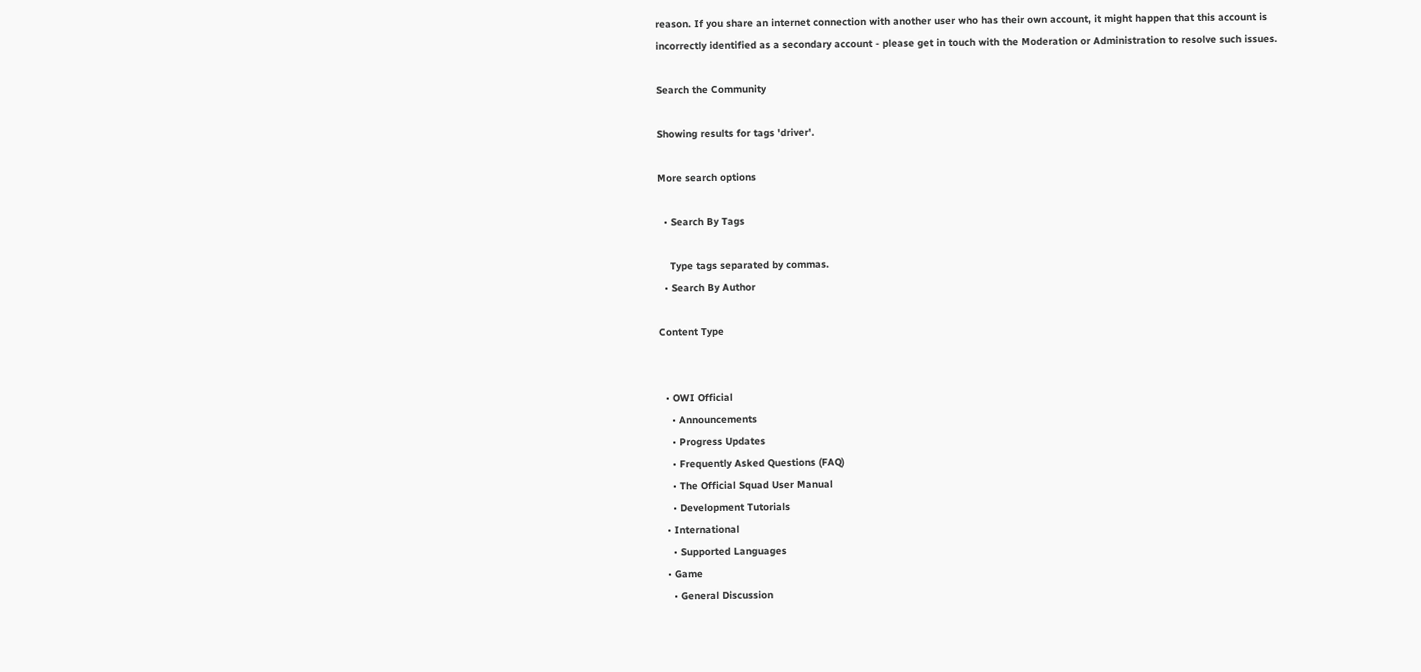reason. If you share an internet connection with another user who has their own account, it might happen that this account is incorrectly identified as a secondary account - please get in touch with the Moderation or Administration to resolve such issues.

Search the Community

Showing results for tags 'driver'.

More search options

  • Search By Tags

    Type tags separated by commas.
  • Search By Author

Content Type


  • OWI Official
    • Announcements
    • Progress Updates
    • Frequently Asked Questions (FAQ)
    • The Official Squad User Manual
    • Development Tutorials
  • International
    • Supported Languages
  • Game
    • General Discussion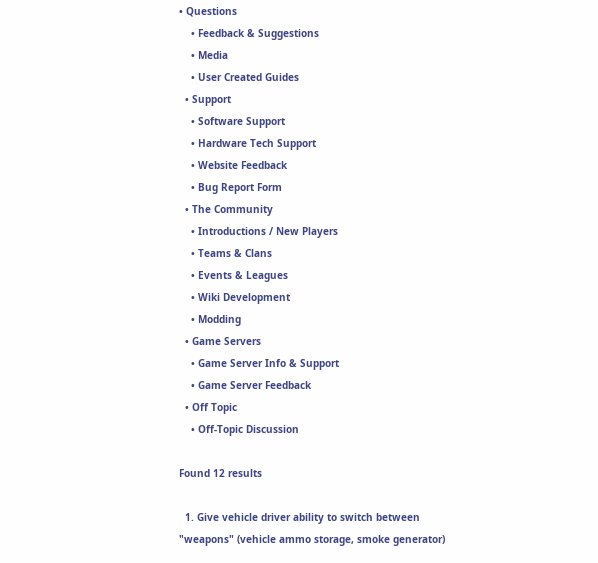• Questions
    • Feedback & Suggestions
    • Media
    • User Created Guides
  • Support
    • Software Support
    • Hardware Tech Support
    • Website Feedback
    • Bug Report Form
  • The Community
    • Introductions / New Players
    • Teams & Clans
    • Events & Leagues
    • Wiki Development
    • Modding
  • Game Servers
    • Game Server Info & Support
    • Game Server Feedback
  • Off Topic
    • Off-Topic Discussion

Found 12 results

  1. Give vehicle driver ability to switch between "weapons" (vehicle ammo storage, smoke generator)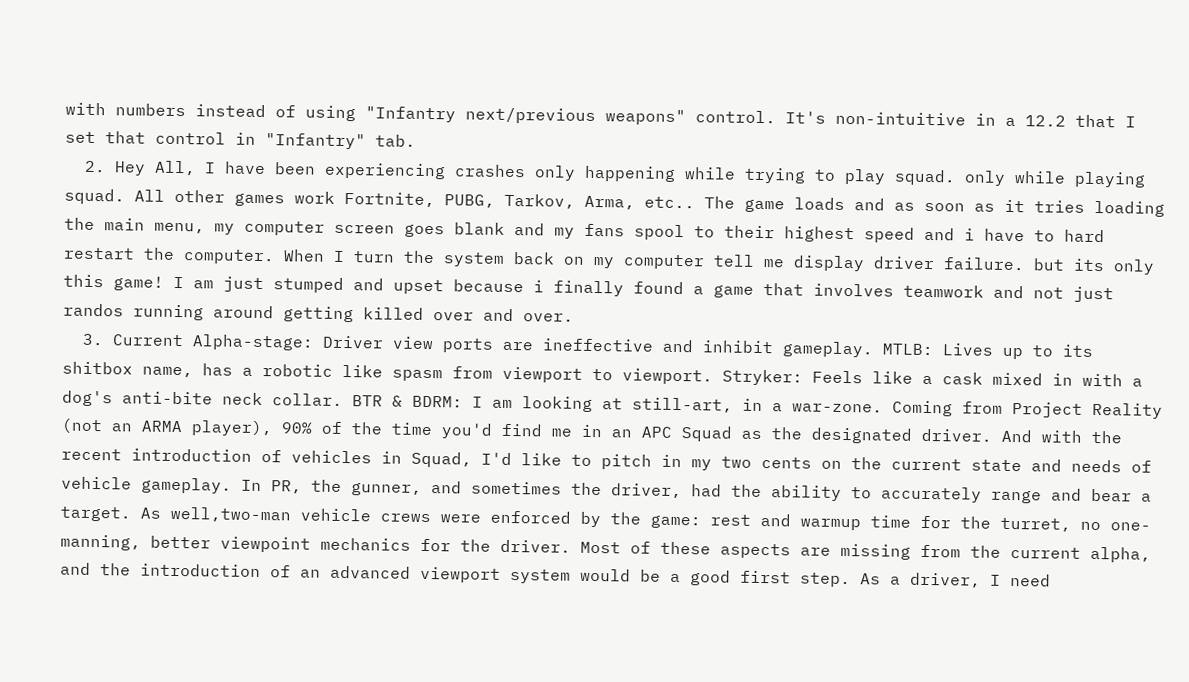with numbers instead of using "Infantry next/previous weapons" control. It's non-intuitive in a 12.2 that I set that control in "Infantry" tab.
  2. Hey All, I have been experiencing crashes only happening while trying to play squad. only while playing squad. All other games work Fortnite, PUBG, Tarkov, Arma, etc.. The game loads and as soon as it tries loading the main menu, my computer screen goes blank and my fans spool to their highest speed and i have to hard restart the computer. When I turn the system back on my computer tell me display driver failure. but its only this game! I am just stumped and upset because i finally found a game that involves teamwork and not just randos running around getting killed over and over.
  3. Current Alpha-stage: Driver view ports are ineffective and inhibit gameplay. MTLB: Lives up to its shitbox name, has a robotic like spasm from viewport to viewport. Stryker: Feels like a cask mixed in with a dog's anti-bite neck collar. BTR & BDRM: I am looking at still-art, in a war-zone. Coming from Project Reality (not an ARMA player), 90% of the time you'd find me in an APC Squad as the designated driver. And with the recent introduction of vehicles in Squad, I'd like to pitch in my two cents on the current state and needs of vehicle gameplay. In PR, the gunner, and sometimes the driver, had the ability to accurately range and bear a target. As well,two-man vehicle crews were enforced by the game: rest and warmup time for the turret, no one-manning, better viewpoint mechanics for the driver. Most of these aspects are missing from the current alpha, and the introduction of an advanced viewport system would be a good first step. As a driver, I need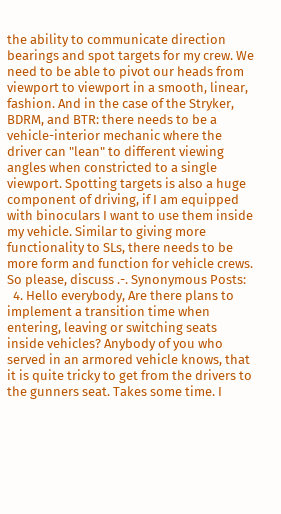the ability to communicate direction bearings and spot targets for my crew. We need to be able to pivot our heads from viewport to viewport in a smooth, linear, fashion. And in the case of the Stryker, BDRM, and BTR: there needs to be a vehicle-interior mechanic where the driver can "lean" to different viewing angles when constricted to a single viewport. Spotting targets is also a huge component of driving, if I am equipped with binoculars I want to use them inside my vehicle. Similar to giving more functionality to SLs, there needs to be more form and function for vehicle crews. So please, discuss .-. Synonymous Posts:
  4. Hello everybody, Are there plans to implement a transition time when entering, leaving or switching seats inside vehicles? Anybody of you who served in an armored vehicle knows, that it is quite tricky to get from the drivers to the gunners seat. Takes some time. I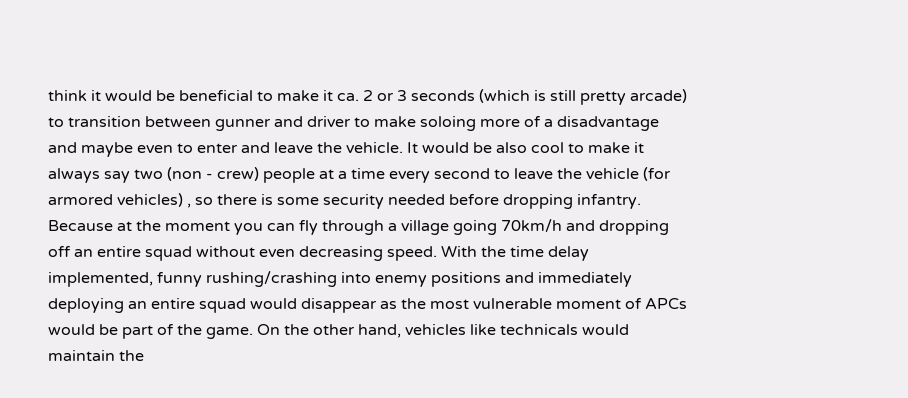think it would be beneficial to make it ca. 2 or 3 seconds (which is still pretty arcade) to transition between gunner and driver to make soloing more of a disadvantage and maybe even to enter and leave the vehicle. It would be also cool to make it always say two (non - crew) people at a time every second to leave the vehicle (for armored vehicles) , so there is some security needed before dropping infantry. Because at the moment you can fly through a village going 70km/h and dropping off an entire squad without even decreasing speed. With the time delay implemented, funny rushing/crashing into enemy positions and immediately deploying an entire squad would disappear as the most vulnerable moment of APCs would be part of the game. On the other hand, vehicles like technicals would maintain the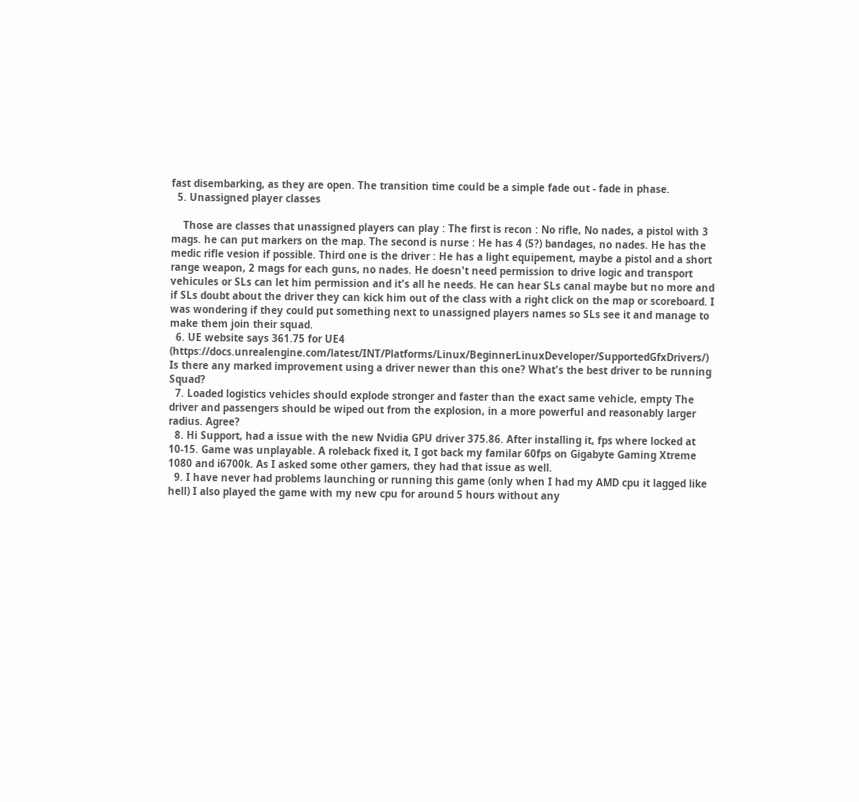fast disembarking, as they are open. The transition time could be a simple fade out - fade in phase.
  5. Unassigned player classes

    Those are classes that unassigned players can play : The first is recon : No rifle, No nades, a pistol with 3 mags. he can put markers on the map. The second is nurse : He has 4 (5?) bandages, no nades. He has the medic rifle vesion if possible. Third one is the driver : He has a light equipement, maybe a pistol and a short range weapon, 2 mags for each guns, no nades. He doesn't need permission to drive logic and transport vehicules or SLs can let him permission and it's all he needs. He can hear SLs canal maybe but no more and if SLs doubt about the driver they can kick him out of the class with a right click on the map or scoreboard. I was wondering if they could put something next to unassigned players names so SLs see it and manage to make them join their squad.
  6. UE website says 361.75 for UE4 (https://docs.unrealengine.com/latest/INT/Platforms/Linux/BeginnerLinuxDeveloper/SupportedGfxDrivers/) Is there any marked improvement using a driver newer than this one? What's the best driver to be running Squad?
  7. Loaded logistics vehicles should explode stronger and faster than the exact same vehicle, empty The driver and passengers should be wiped out from the explosion, in a more powerful and reasonably larger radius. Agree?
  8. Hi Support, had a issue with the new Nvidia GPU driver 375.86. After installing it, fps where locked at 10-15. Game was unplayable. A roleback fixed it, I got back my familar 60fps on Gigabyte Gaming Xtreme 1080 and i6700k. As I asked some other gamers, they had that issue as well.
  9. I have never had problems launching or running this game (only when I had my AMD cpu it lagged like hell) I also played the game with my new cpu for around 5 hours without any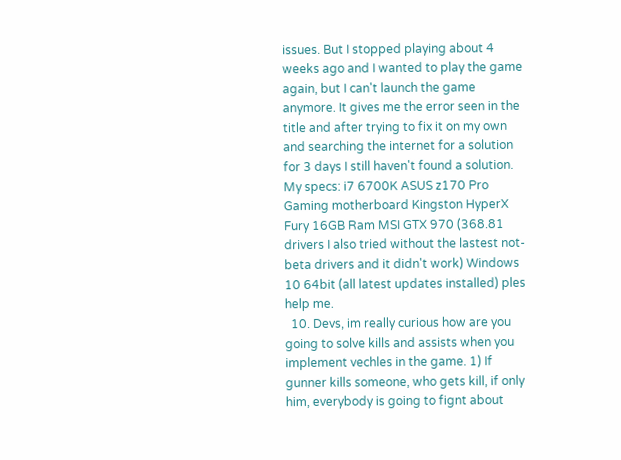issues. But I stopped playing about 4 weeks ago and I wanted to play the game again, but I can't launch the game anymore. It gives me the error seen in the title and after trying to fix it on my own and searching the internet for a solution for 3 days I still haven't found a solution. My specs: i7 6700K ASUS z170 Pro Gaming motherboard Kingston HyperX Fury 16GB Ram MSI GTX 970 (368.81 drivers I also tried without the lastest not-beta drivers and it didn't work) Windows 10 64bit (all latest updates installed) ples help me.
  10. Devs, im really curious how are you going to solve kills and assists when you implement vechles in the game. 1) If gunner kills someone, who gets kill, if only him, everybody is going to fignt about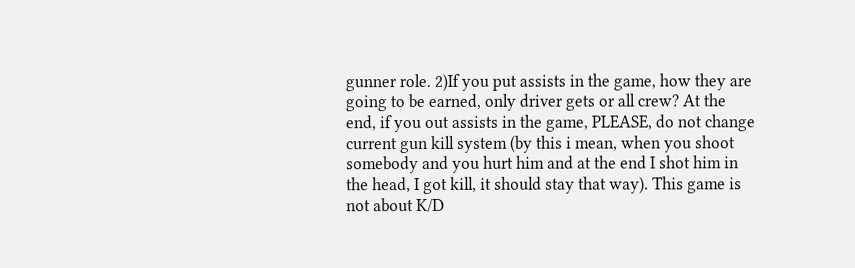gunner role. 2)If you put assists in the game, how they are going to be earned, only driver gets or all crew? At the end, if you out assists in the game, PLEASE, do not change current gun kill system (by this i mean, when you shoot somebody and you hurt him and at the end I shot him in the head, I got kill, it should stay that way). This game is not about K/D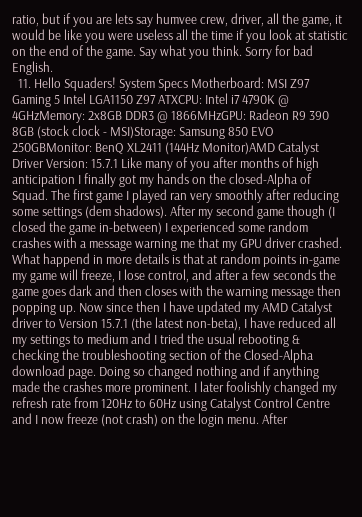ratio, but if you are lets say humvee crew, driver, all the game, it would be like you were useless all the time if you look at statistic on the end of the game. Say what you think. Sorry for bad English.
  11. Hello Squaders! System Specs Motherboard: MSI Z97 Gaming 5 Intel LGA1150 Z97 ATXCPU: Intel i7 4790K @ 4GHzMemory: 2x8GB DDR3 @ 1866MHzGPU: Radeon R9 390 8GB (stock clock - MSI)Storage: Samsung 850 EVO 250GBMonitor: BenQ XL2411 (144Hz Monitor)AMD Catalyst Driver Version: 15.7.1 Like many of you after months of high anticipation I finally got my hands on the closed-Alpha of Squad. The first game I played ran very smoothly after reducing some settings (dem shadows). After my second game though (I closed the game in-between) I experienced some random crashes with a message warning me that my GPU driver crashed. What happend in more details is that at random points in-game my game will freeze, I lose control, and after a few seconds the game goes dark and then closes with the warning message then popping up. Now since then I have updated my AMD Catalyst driver to Version 15.7.1 (the latest non-beta), I have reduced all my settings to medium and I tried the usual rebooting & checking the troubleshooting section of the Closed-Alpha download page. Doing so changed nothing and if anything made the crashes more prominent. I later foolishly changed my refresh rate from 120Hz to 60Hz using Catalyst Control Centre and I now freeze (not crash) on the login menu. After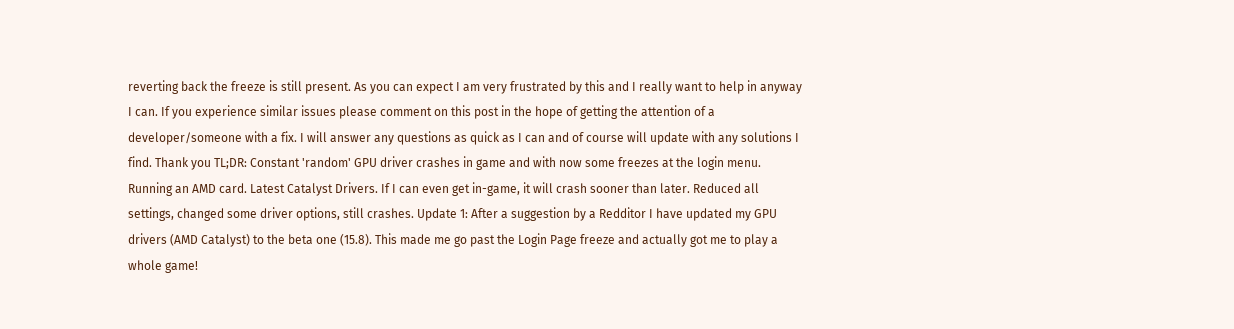reverting back the freeze is still present. As you can expect I am very frustrated by this and I really want to help in anyway I can. If you experience similar issues please comment on this post in the hope of getting the attention of a developer/someone with a fix. I will answer any questions as quick as I can and of course will update with any solutions I find. Thank you TL;DR: Constant 'random' GPU driver crashes in game and with now some freezes at the login menu. Running an AMD card. Latest Catalyst Drivers. If I can even get in-game, it will crash sooner than later. Reduced all settings, changed some driver options, still crashes. Update 1: After a suggestion by a Redditor I have updated my GPU drivers (AMD Catalyst) to the beta one (15.8). This made me go past the Login Page freeze and actually got me to play a whole game!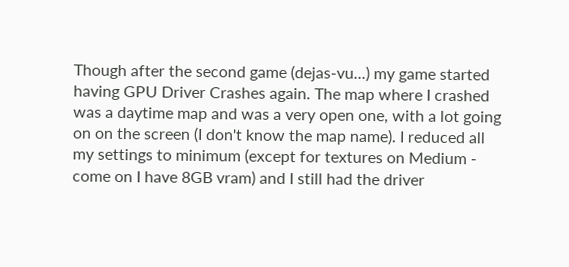Though after the second game (dejas-vu...) my game started having GPU Driver Crashes again. The map where I crashed was a daytime map and was a very open one, with a lot going on on the screen (I don't know the map name). I reduced all my settings to minimum (except for textures on Medium - come on I have 8GB vram) and I still had the driver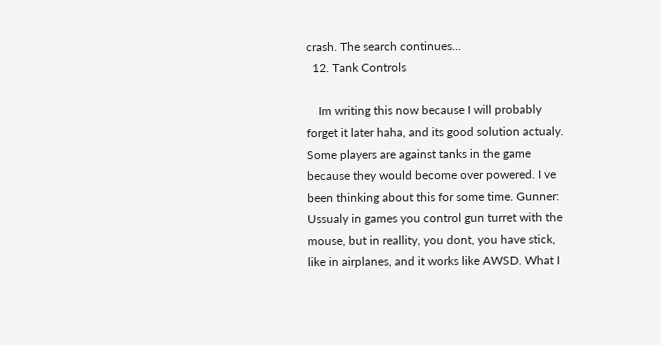crash. The search continues...
  12. Tank Controls

    Im writing this now because I will probably forget it later haha, and its good solution actualy. Some players are against tanks in the game because they would become over powered. I ve been thinking about this for some time. Gunner: Ussualy in games you control gun turret with the mouse, but in reallity, you dont, you have stick, like in airplanes, and it works like AWSD. What I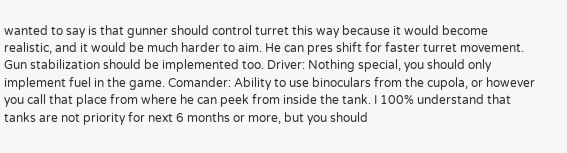wanted to say is that gunner should control turret this way because it would become realistic, and it would be much harder to aim. He can pres shift for faster turret movement. Gun stabilization should be implemented too. Driver: Nothing special, you should only implement fuel in the game. Comander: Ability to use binoculars from the cupola, or however you call that place from where he can peek from inside the tank. I 100% understand that tanks are not priority for next 6 months or more, but you should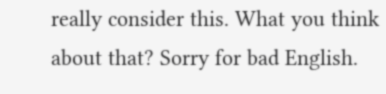really consider this. What you think about that? Sorry for bad English.